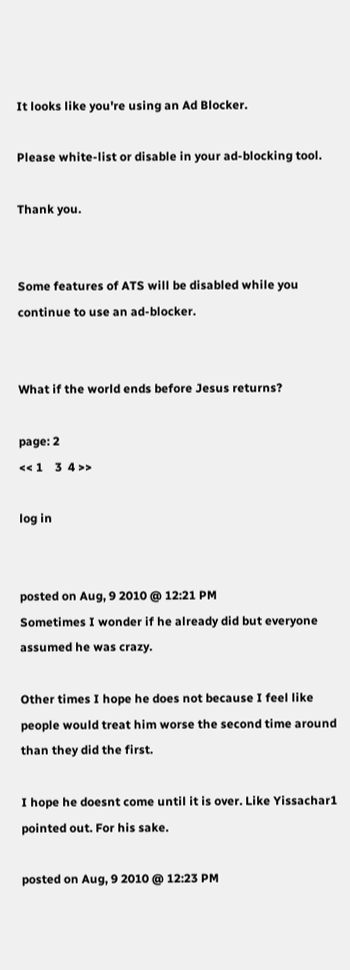It looks like you're using an Ad Blocker.

Please white-list or disable in your ad-blocking tool.

Thank you.


Some features of ATS will be disabled while you continue to use an ad-blocker.


What if the world ends before Jesus returns?

page: 2
<< 1    3  4 >>

log in


posted on Aug, 9 2010 @ 12:21 PM
Sometimes I wonder if he already did but everyone assumed he was crazy.

Other times I hope he does not because I feel like people would treat him worse the second time around than they did the first.

I hope he doesnt come until it is over. Like Yissachar1 pointed out. For his sake.

posted on Aug, 9 2010 @ 12:23 PM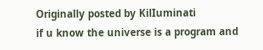Originally posted by KilIuminati
if u know the universe is a program and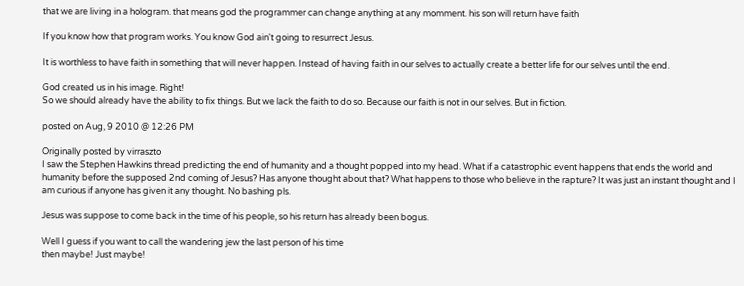that we are living in a hologram. that means god the programmer can change anything at any momment. his son will return have faith

If you know how that program works. You know God ain't going to resurrect Jesus.

It is worthless to have faith in something that will never happen. Instead of having faith in our selves to actually create a better life for our selves until the end.

God created us in his image. Right!
So we should already have the ability to fix things. But we lack the faith to do so. Because our faith is not in our selves. But in fiction.

posted on Aug, 9 2010 @ 12:26 PM

Originally posted by virraszto
I saw the Stephen Hawkins thread predicting the end of humanity and a thought popped into my head. What if a catastrophic event happens that ends the world and humanity before the supposed 2nd coming of Jesus? Has anyone thought about that? What happens to those who believe in the rapture? It was just an instant thought and I am curious if anyone has given it any thought. No bashing pls.

Jesus was suppose to come back in the time of his people, so his return has already been bogus.

Well I guess if you want to call the wandering jew the last person of his time
then maybe! Just maybe!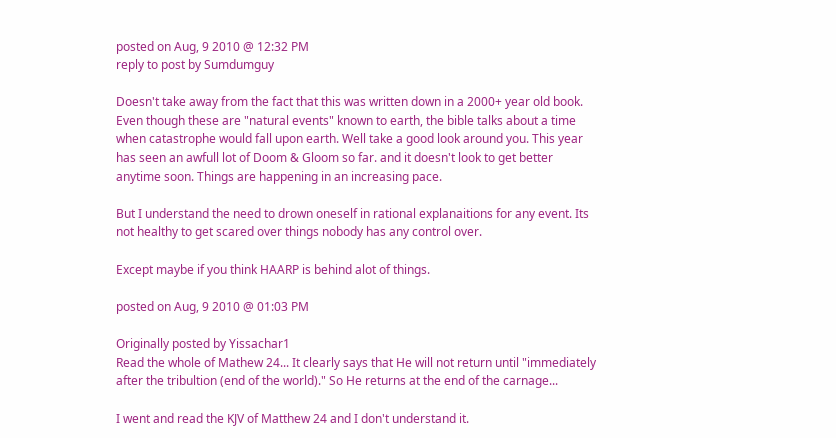posted on Aug, 9 2010 @ 12:32 PM
reply to post by Sumdumguy

Doesn't take away from the fact that this was written down in a 2000+ year old book.
Even though these are "natural events" known to earth, the bible talks about a time when catastrophe would fall upon earth. Well take a good look around you. This year has seen an awfull lot of Doom & Gloom so far. and it doesn't look to get better anytime soon. Things are happening in an increasing pace.

But I understand the need to drown oneself in rational explanaitions for any event. Its not healthy to get scared over things nobody has any control over.

Except maybe if you think HAARP is behind alot of things.

posted on Aug, 9 2010 @ 01:03 PM

Originally posted by Yissachar1
Read the whole of Mathew 24... It clearly says that He will not return until "immediately after the tribultion (end of the world)." So He returns at the end of the carnage...

I went and read the KJV of Matthew 24 and I don't understand it.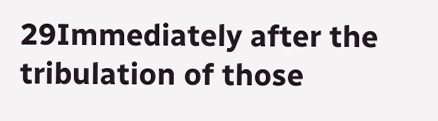29Immediately after the tribulation of those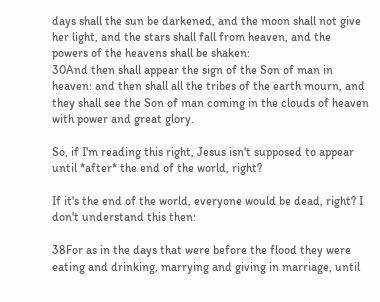days shall the sun be darkened, and the moon shall not give her light, and the stars shall fall from heaven, and the powers of the heavens shall be shaken:
30And then shall appear the sign of the Son of man in heaven: and then shall all the tribes of the earth mourn, and they shall see the Son of man coming in the clouds of heaven with power and great glory.

So, if I'm reading this right, Jesus isn't supposed to appear until *after* the end of the world, right?

If it's the end of the world, everyone would be dead, right? I don't understand this then:

38For as in the days that were before the flood they were eating and drinking, marrying and giving in marriage, until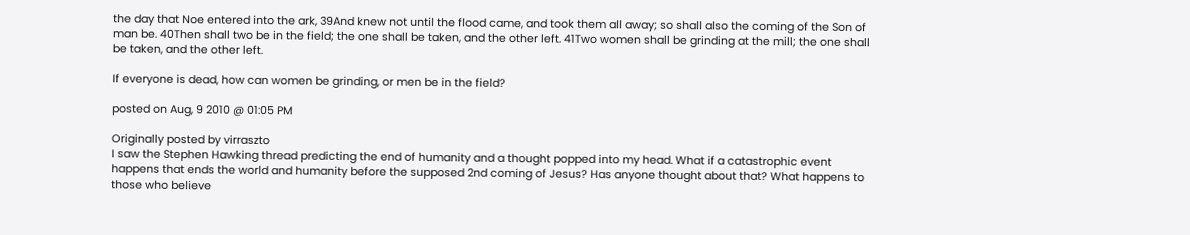the day that Noe entered into the ark, 39And knew not until the flood came, and took them all away; so shall also the coming of the Son of man be. 40Then shall two be in the field; the one shall be taken, and the other left. 41Two women shall be grinding at the mill; the one shall be taken, and the other left.

If everyone is dead, how can women be grinding, or men be in the field?

posted on Aug, 9 2010 @ 01:05 PM

Originally posted by virraszto
I saw the Stephen Hawking thread predicting the end of humanity and a thought popped into my head. What if a catastrophic event happens that ends the world and humanity before the supposed 2nd coming of Jesus? Has anyone thought about that? What happens to those who believe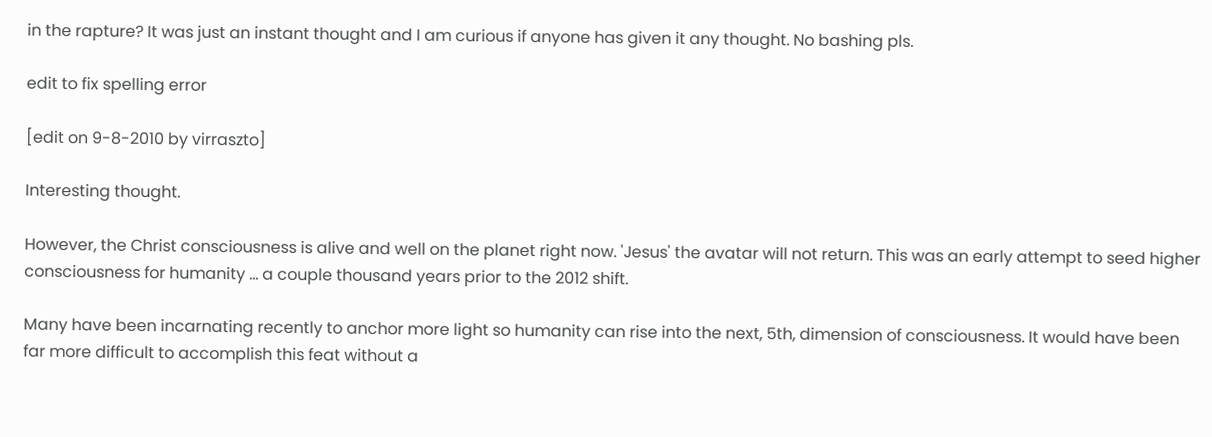in the rapture? It was just an instant thought and I am curious if anyone has given it any thought. No bashing pls.

edit to fix spelling error

[edit on 9-8-2010 by virraszto]

Interesting thought.

However, the Christ consciousness is alive and well on the planet right now. 'Jesus' the avatar will not return. This was an early attempt to seed higher consciousness for humanity ... a couple thousand years prior to the 2012 shift.

Many have been incarnating recently to anchor more light so humanity can rise into the next, 5th, dimension of consciousness. It would have been far more difficult to accomplish this feat without a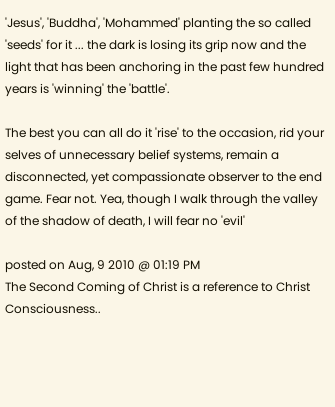'Jesus', 'Buddha', 'Mohammed' planting the so called 'seeds' for it ... the dark is losing its grip now and the light that has been anchoring in the past few hundred years is 'winning' the 'battle'.

The best you can all do it 'rise' to the occasion, rid your selves of unnecessary belief systems, remain a disconnected, yet compassionate observer to the end game. Fear not. Yea, though I walk through the valley of the shadow of death, I will fear no 'evil'

posted on Aug, 9 2010 @ 01:19 PM
The Second Coming of Christ is a reference to Christ Consciousness..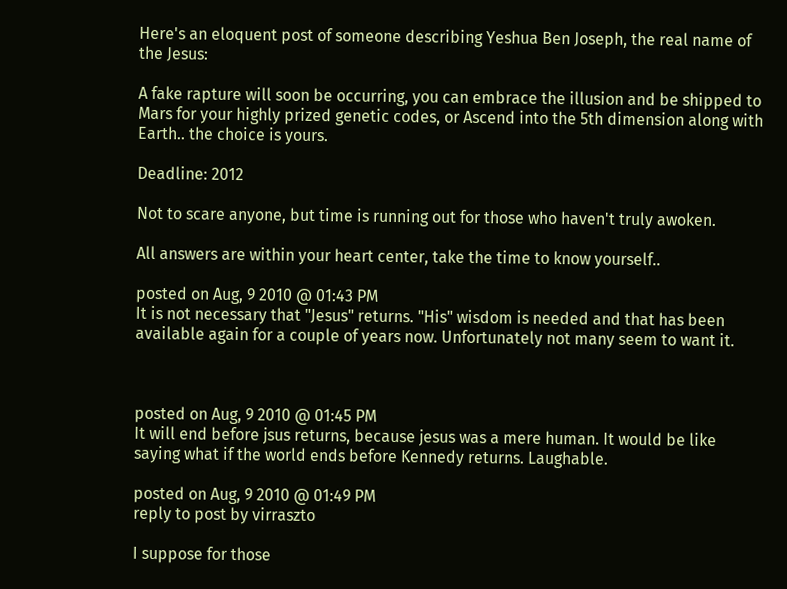Here's an eloquent post of someone describing Yeshua Ben Joseph, the real name of the Jesus:

A fake rapture will soon be occurring, you can embrace the illusion and be shipped to Mars for your highly prized genetic codes, or Ascend into the 5th dimension along with Earth.. the choice is yours.

Deadline: 2012

Not to scare anyone, but time is running out for those who haven't truly awoken.

All answers are within your heart center, take the time to know yourself..

posted on Aug, 9 2010 @ 01:43 PM
It is not necessary that "Jesus" returns. "His" wisdom is needed and that has been available again for a couple of years now. Unfortunately not many seem to want it.



posted on Aug, 9 2010 @ 01:45 PM
It will end before jsus returns, because jesus was a mere human. It would be like saying what if the world ends before Kennedy returns. Laughable.

posted on Aug, 9 2010 @ 01:49 PM
reply to post by virraszto

I suppose for those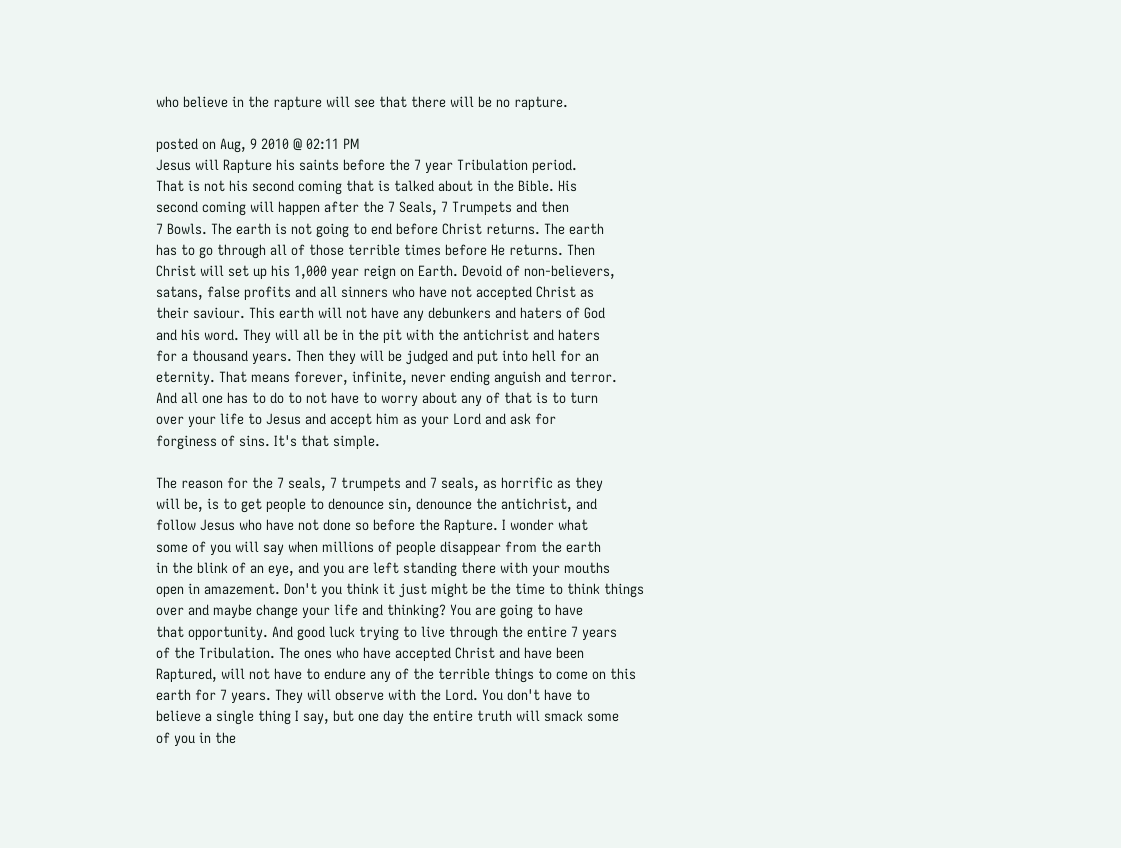who believe in the rapture will see that there will be no rapture.

posted on Aug, 9 2010 @ 02:11 PM
Jesus will Rapture his saints before the 7 year Tribulation period.
That is not his second coming that is talked about in the Bible. His
second coming will happen after the 7 Seals, 7 Trumpets and then
7 Bowls. The earth is not going to end before Christ returns. The earth
has to go through all of those terrible times before He returns. Then
Christ will set up his 1,000 year reign on Earth. Devoid of non-believers,
satans, false profits and all sinners who have not accepted Christ as
their saviour. This earth will not have any debunkers and haters of God
and his word. They will all be in the pit with the antichrist and haters
for a thousand years. Then they will be judged and put into hell for an
eternity. That means forever, infinite, never ending anguish and terror.
And all one has to do to not have to worry about any of that is to turn
over your life to Jesus and accept him as your Lord and ask for
forginess of sins. It's that simple.

The reason for the 7 seals, 7 trumpets and 7 seals, as horrific as they
will be, is to get people to denounce sin, denounce the antichrist, and
follow Jesus who have not done so before the Rapture. I wonder what
some of you will say when millions of people disappear from the earth
in the blink of an eye, and you are left standing there with your mouths
open in amazement. Don't you think it just might be the time to think things
over and maybe change your life and thinking? You are going to have
that opportunity. And good luck trying to live through the entire 7 years
of the Tribulation. The ones who have accepted Christ and have been
Raptured, will not have to endure any of the terrible things to come on this
earth for 7 years. They will observe with the Lord. You don't have to
believe a single thing I say, but one day the entire truth will smack some
of you in the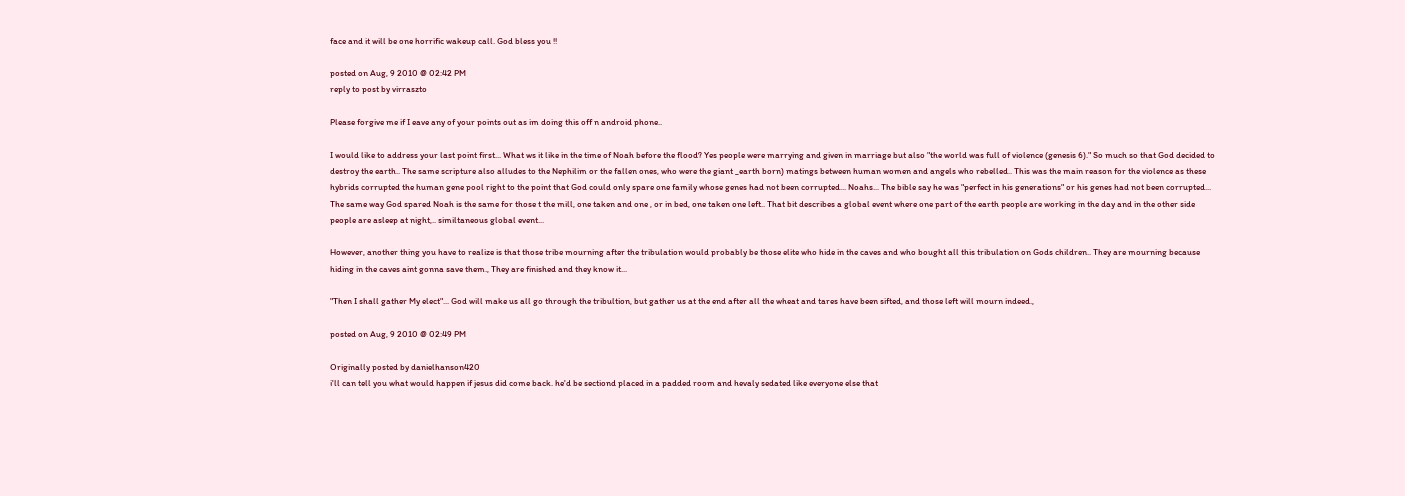face and it will be one horrific wakeup call. God bless you !!

posted on Aug, 9 2010 @ 02:42 PM
reply to post by virraszto

Please forgive me if I eave any of your points out as im doing this off n android phone..

I would like to address your last point first... What ws it like in the time of Noah before the flood? Yes people were marrying and given in marriage but also "the world was full of violence (genesis 6)." So much so that God decided to destroy the earth.. The same scripture also alludes to the Nephilim or the fallen ones, who were the giant _earth born) matings between human women and angels who rebelled.. This was the main reason for the violence as these hybrids corrupted the human gene pool right to the point that God could only spare one family whose genes had not been corrupted... Noahs... The bible say he was "perfect in his generations" or his genes had not been corrupted... The same way God spared Noah is the same for those t the mill, one taken and one , or in bed, one taken one left.. That bit describes a global event where one part of the earth people are working in the day and in the other side people are asleep at night,.. similtaneous global event...

However, another thing you have to realize is that those tribe mourning after the tribulation would probably be those elite who hide in the caves and who bought all this tribulation on Gods children.. They are mourning because hiding in the caves aint gonna save them., They are finished and they know it...

"Then I shall gather My elect"... God will make us all go through the tribultion, but gather us at the end after all the wheat and tares have been sifted, and those left will mourn indeed.,

posted on Aug, 9 2010 @ 02:49 PM

Originally posted by danielhanson420
i'll can tell you what would happen if jesus did come back. he'd be sectiond placed in a padded room and hevaly sedated like everyone else that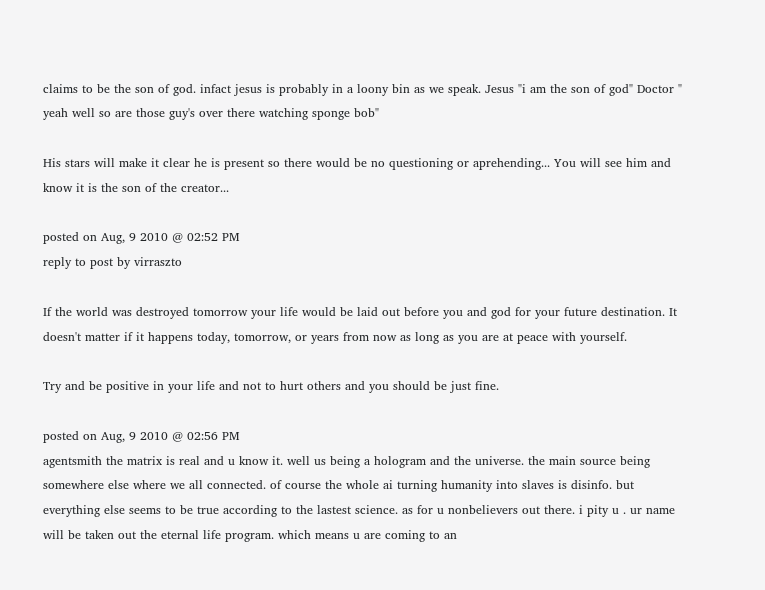claims to be the son of god. infact jesus is probably in a loony bin as we speak. Jesus "i am the son of god" Doctor " yeah well so are those guy's over there watching sponge bob"

His stars will make it clear he is present so there would be no questioning or aprehending... You will see him and know it is the son of the creator...

posted on Aug, 9 2010 @ 02:52 PM
reply to post by virraszto

If the world was destroyed tomorrow your life would be laid out before you and god for your future destination. It doesn't matter if it happens today, tomorrow, or years from now as long as you are at peace with yourself.

Try and be positive in your life and not to hurt others and you should be just fine.

posted on Aug, 9 2010 @ 02:56 PM
agentsmith the matrix is real and u know it. well us being a hologram and the universe. the main source being somewhere else where we all connected. of course the whole ai turning humanity into slaves is disinfo. but everything else seems to be true according to the lastest science. as for u nonbelievers out there. i pity u . ur name will be taken out the eternal life program. which means u are coming to an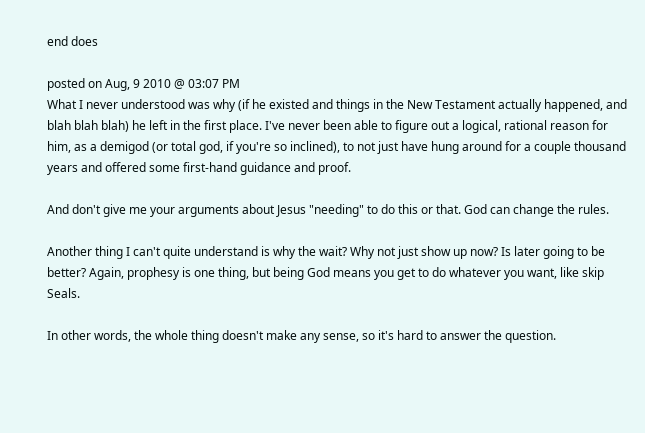end does

posted on Aug, 9 2010 @ 03:07 PM
What I never understood was why (if he existed and things in the New Testament actually happened, and blah blah blah) he left in the first place. I've never been able to figure out a logical, rational reason for him, as a demigod (or total god, if you're so inclined), to not just have hung around for a couple thousand years and offered some first-hand guidance and proof.

And don't give me your arguments about Jesus "needing" to do this or that. God can change the rules.

Another thing I can't quite understand is why the wait? Why not just show up now? Is later going to be better? Again, prophesy is one thing, but being God means you get to do whatever you want, like skip Seals.

In other words, the whole thing doesn't make any sense, so it's hard to answer the question.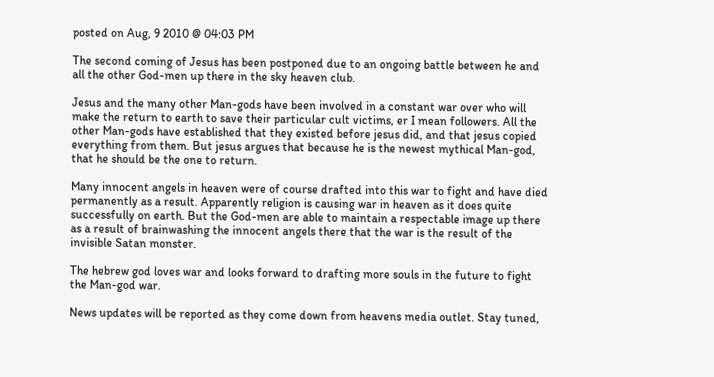posted on Aug, 9 2010 @ 04:03 PM

The second coming of Jesus has been postponed due to an ongoing battle between he and all the other God-men up there in the sky heaven club.

Jesus and the many other Man-gods have been involved in a constant war over who will make the return to earth to save their particular cult victims, er I mean followers. All the other Man-gods have established that they existed before jesus did, and that jesus copied everything from them. But jesus argues that because he is the newest mythical Man-god, that he should be the one to return.

Many innocent angels in heaven were of course drafted into this war to fight and have died permanently as a result. Apparently religion is causing war in heaven as it does quite successfully on earth. But the God-men are able to maintain a respectable image up there as a result of brainwashing the innocent angels there that the war is the result of the invisible Satan monster.

The hebrew god loves war and looks forward to drafting more souls in the future to fight the Man-god war.

News updates will be reported as they come down from heavens media outlet. Stay tuned,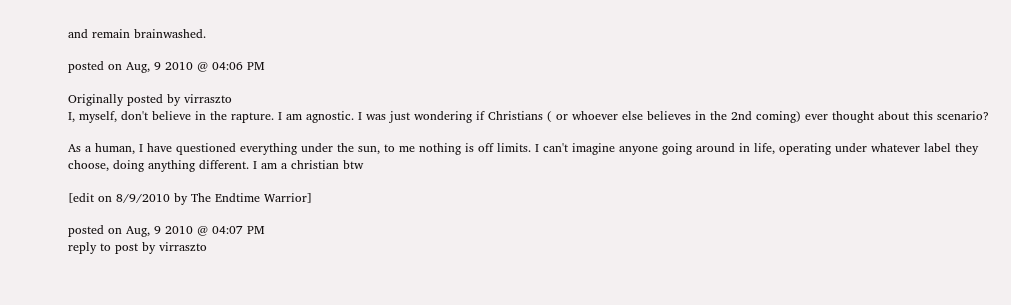and remain brainwashed.

posted on Aug, 9 2010 @ 04:06 PM

Originally posted by virraszto
I, myself, don't believe in the rapture. I am agnostic. I was just wondering if Christians ( or whoever else believes in the 2nd coming) ever thought about this scenario?

As a human, I have questioned everything under the sun, to me nothing is off limits. I can't imagine anyone going around in life, operating under whatever label they choose, doing anything different. I am a christian btw

[edit on 8/9/2010 by The Endtime Warrior]

posted on Aug, 9 2010 @ 04:07 PM
reply to post by virraszto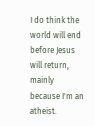I do think the world will end before Jesus will return, mainly because I'm an atheist.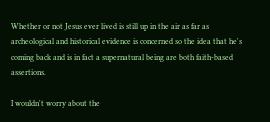Whether or not Jesus ever lived is still up in the air as far as archeological and historical evidence is concerned so the idea that he's coming back and is in fact a supernatural being are both faith-based assertions.

I wouldn't worry about the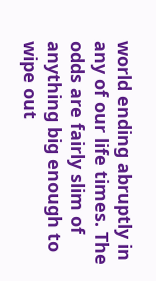world ending abruptly in any of our life times. The odds are fairly slim of anything big enough to wipe out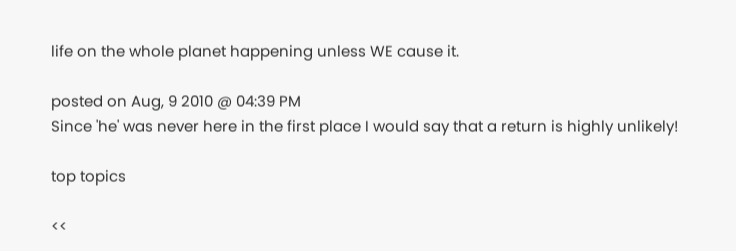life on the whole planet happening unless WE cause it.

posted on Aug, 9 2010 @ 04:39 PM
Since 'he' was never here in the first place I would say that a return is highly unlikely!

top topics

<<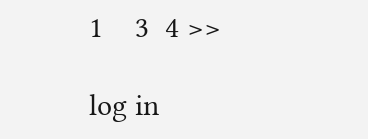1    3  4 >>

log in